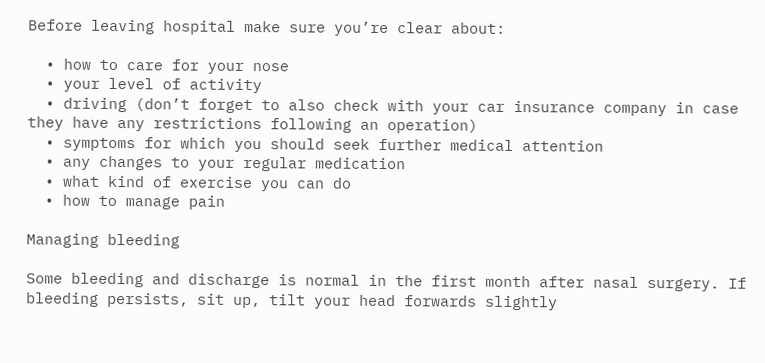Before leaving hospital make sure you’re clear about:

  • how to care for your nose
  • your level of activity
  • driving (don’t forget to also check with your car insurance company in case they have any restrictions following an operation)
  • symptoms for which you should seek further medical attention
  • any changes to your regular medication
  • what kind of exercise you can do
  • how to manage pain

Managing bleeding

Some bleeding and discharge is normal in the first month after nasal surgery. If bleeding persists, sit up, tilt your head forwards slightly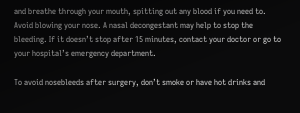and breathe through your mouth, spitting out any blood if you need to. Avoid blowing your nose. A nasal decongestant may help to stop the bleeding. If it doesn’t stop after 15 minutes, contact your doctor or go to your hospital’s emergency department.

To avoid nosebleeds after surgery, don’t smoke or have hot drinks and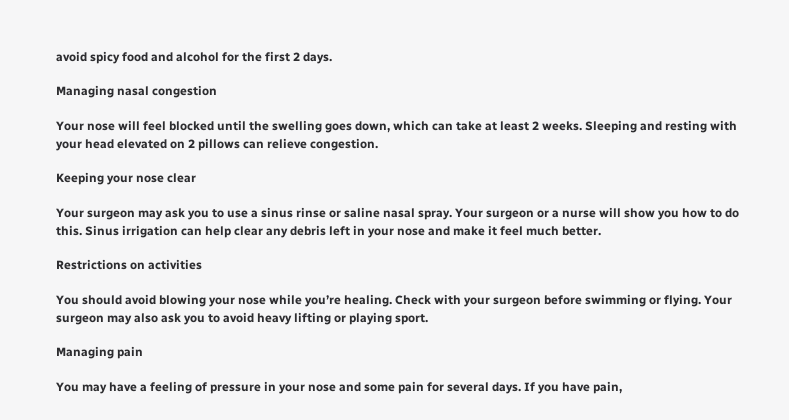avoid spicy food and alcohol for the first 2 days.

Managing nasal congestion

Your nose will feel blocked until the swelling goes down, which can take at least 2 weeks. Sleeping and resting with your head elevated on 2 pillows can relieve congestion.

Keeping your nose clear

Your surgeon may ask you to use a sinus rinse or saline nasal spray. Your surgeon or a nurse will show you how to do this. Sinus irrigation can help clear any debris left in your nose and make it feel much better.

Restrictions on activities

You should avoid blowing your nose while you’re healing. Check with your surgeon before swimming or flying. Your surgeon may also ask you to avoid heavy lifting or playing sport.

Managing pain

You may have a feeling of pressure in your nose and some pain for several days. If you have pain,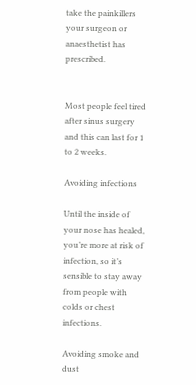take the painkillers your surgeon or anaesthetist has prescribed.


Most people feel tired after sinus surgery and this can last for 1 to 2 weeks.

Avoiding infections

Until the inside of your nose has healed, you’re more at risk of infection, so it’s sensible to stay away from people with colds or chest infections.

Avoiding smoke and dust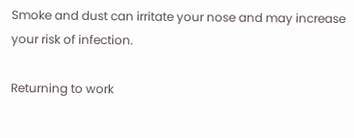Smoke and dust can irritate your nose and may increase your risk of infection.

Returning to work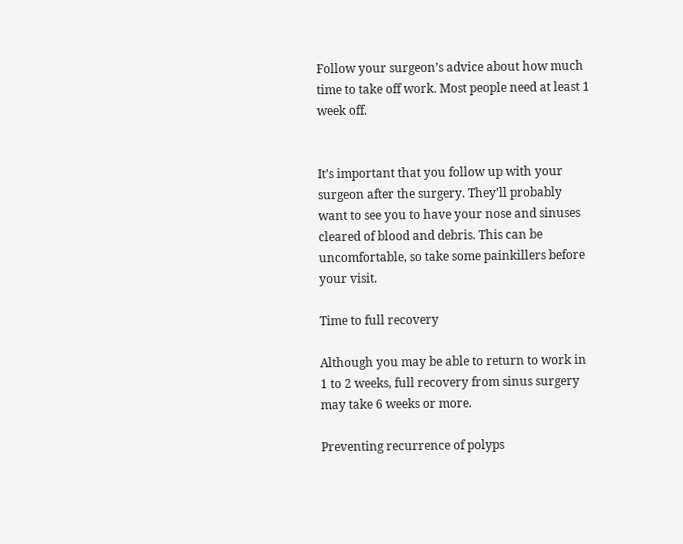Follow your surgeon’s advice about how much time to take off work. Most people need at least 1 week off.


It’s important that you follow up with your surgeon after the surgery. They’ll probably want to see you to have your nose and sinuses cleared of blood and debris. This can be uncomfortable, so take some painkillers before your visit.

Time to full recovery

Although you may be able to return to work in 1 to 2 weeks, full recovery from sinus surgery may take 6 weeks or more.

Preventing recurrence of polyps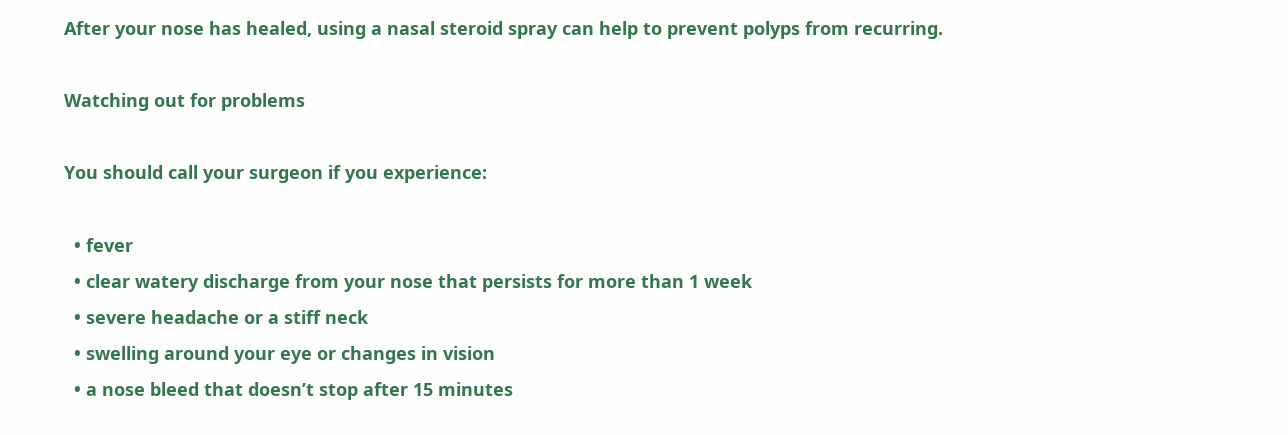After your nose has healed, using a nasal steroid spray can help to prevent polyps from recurring.

Watching out for problems

You should call your surgeon if you experience:

  • fever
  • clear watery discharge from your nose that persists for more than 1 week
  • severe headache or a stiff neck
  • swelling around your eye or changes in vision
  • a nose bleed that doesn’t stop after 15 minutes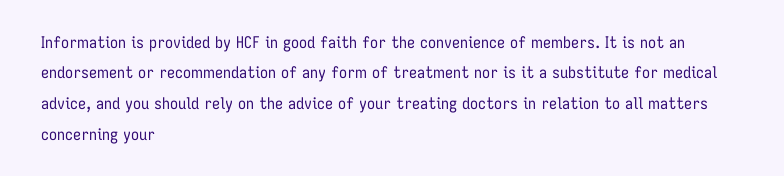Information is provided by HCF in good faith for the convenience of members. It is not an endorsement or recommendation of any form of treatment nor is it a substitute for medical advice, and you should rely on the advice of your treating doctors in relation to all matters concerning your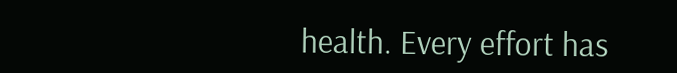health. Every effort has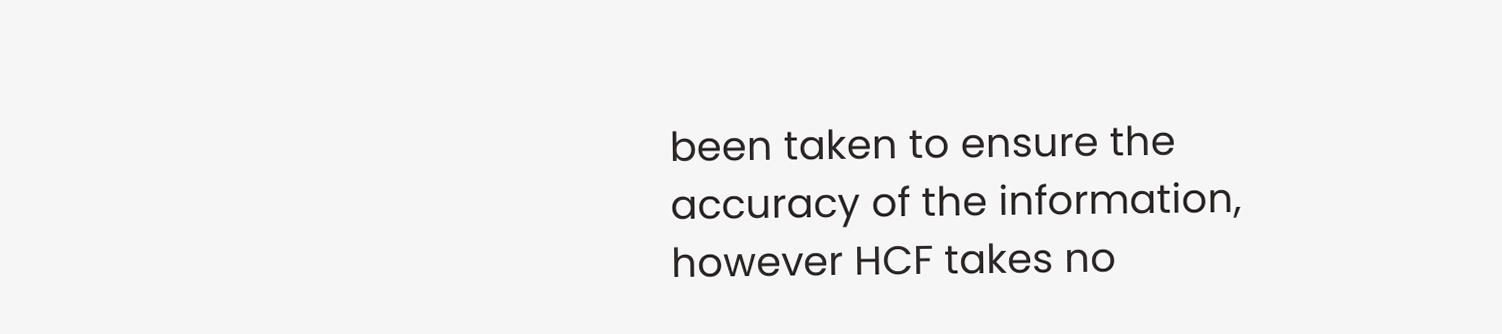been taken to ensure the accuracy of the information, however HCF takes no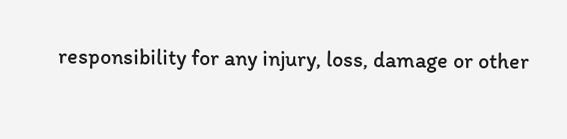responsibility for any injury, loss, damage or other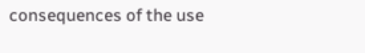consequences of the use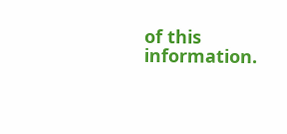of this information.